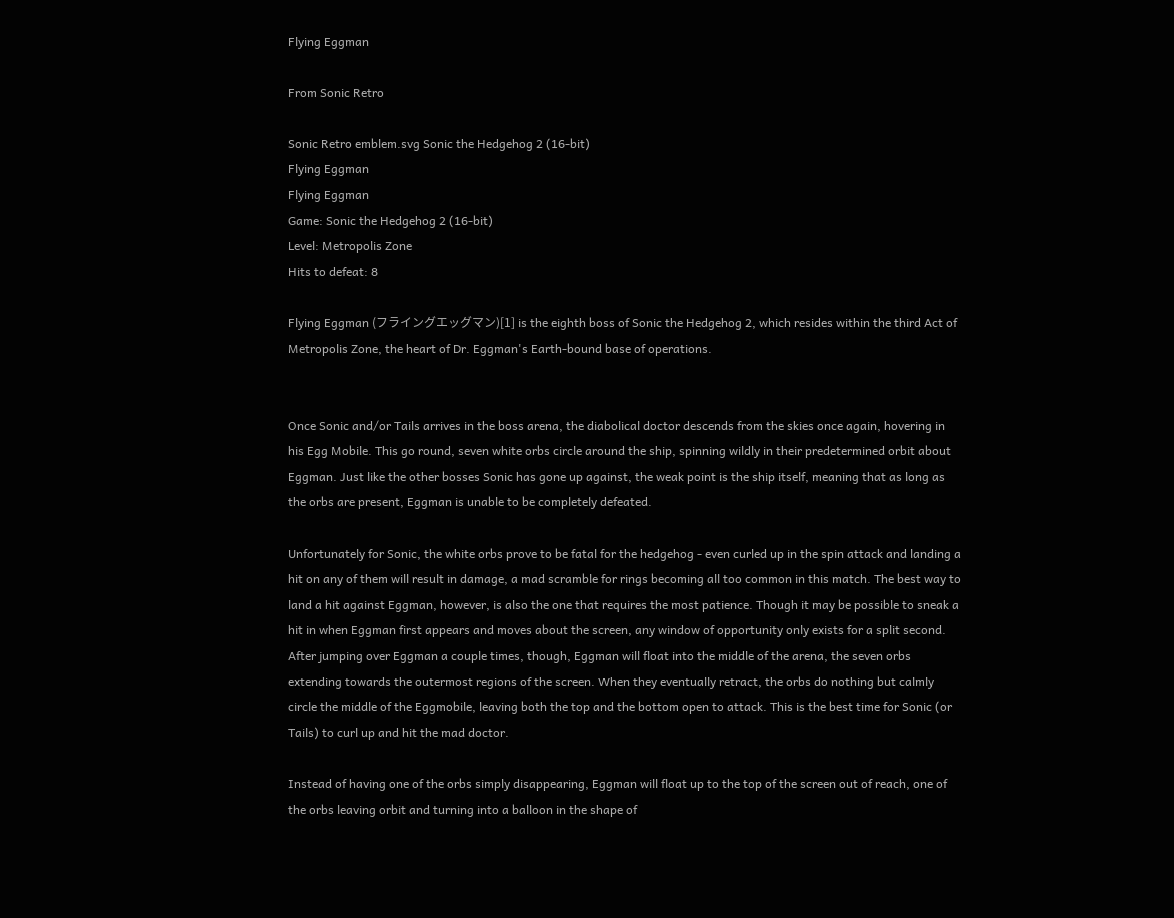Flying Eggman

From Sonic Retro

Sonic Retro emblem.svg Sonic the Hedgehog 2 (16-bit)
Flying Eggman
Flying Eggman
Game: Sonic the Hedgehog 2 (16-bit)
Level: Metropolis Zone
Hits to defeat: 8

Flying Eggman (フライングエッグマン)[1] is the eighth boss of Sonic the Hedgehog 2, which resides within the third Act of Metropolis Zone, the heart of Dr. Eggman's Earth-bound base of operations.


Once Sonic and/or Tails arrives in the boss arena, the diabolical doctor descends from the skies once again, hovering in his Egg Mobile. This go round, seven white orbs circle around the ship, spinning wildly in their predetermined orbit about Eggman. Just like the other bosses Sonic has gone up against, the weak point is the ship itself, meaning that as long as the orbs are present, Eggman is unable to be completely defeated.

Unfortunately for Sonic, the white orbs prove to be fatal for the hedgehog - even curled up in the spin attack and landing a hit on any of them will result in damage, a mad scramble for rings becoming all too common in this match. The best way to land a hit against Eggman, however, is also the one that requires the most patience. Though it may be possible to sneak a hit in when Eggman first appears and moves about the screen, any window of opportunity only exists for a split second. After jumping over Eggman a couple times, though, Eggman will float into the middle of the arena, the seven orbs extending towards the outermost regions of the screen. When they eventually retract, the orbs do nothing but calmly circle the middle of the Eggmobile, leaving both the top and the bottom open to attack. This is the best time for Sonic (or Tails) to curl up and hit the mad doctor.

Instead of having one of the orbs simply disappearing, Eggman will float up to the top of the screen out of reach, one of the orbs leaving orbit and turning into a balloon in the shape of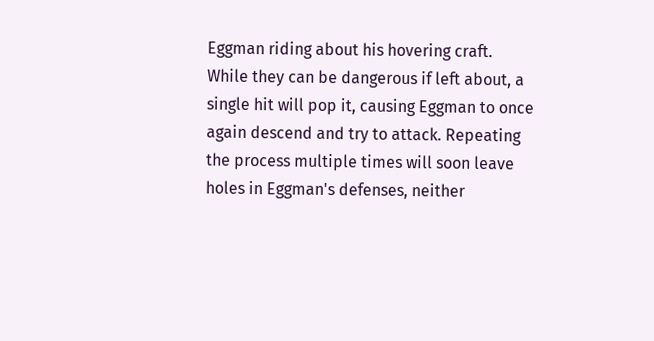Eggman riding about his hovering craft. While they can be dangerous if left about, a single hit will pop it, causing Eggman to once again descend and try to attack. Repeating the process multiple times will soon leave holes in Eggman's defenses, neither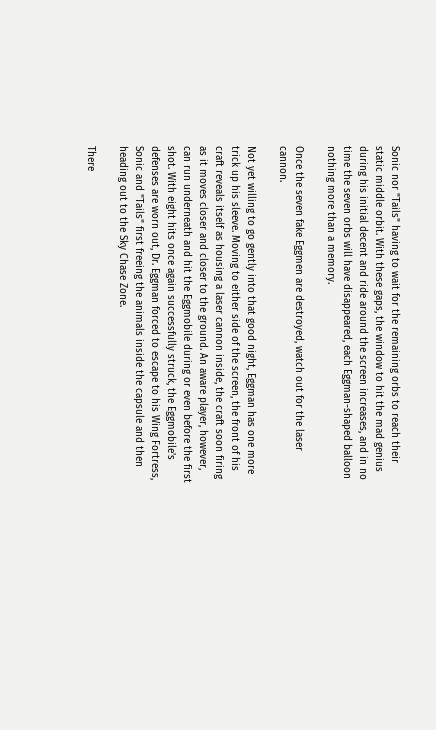Sonic nor "Tails" having to wait for the remaining orbs to reach their static middle orbit. With these gaps, the window to hit the mad genius during his initial decent and ride around the screen increases, and in no time the seven orbs will have disappeared, each Eggman-shaped balloon nothing more than a memory.

Once the seven fake Eggmen are destroyed, watch out for the laser cannon.

Not yet willing to go gently into that good night, Eggman has one more trick up his sleeve. Moving to either side of the screen, the front of his craft reveals itself as housing a laser cannon inside, the craft soon firing as it moves closer and closer to the ground. An aware player, however, can run underneath and hit the Eggmobile during or even before the first shot. With eight hits once again successfully struck, the Eggmobile's defenses are worn out, Dr. Eggman forced to escape to his Wing Fortress, Sonic and "Tails" first freeing the animals inside the capsule and then heading out to the Sky Chase Zone.

There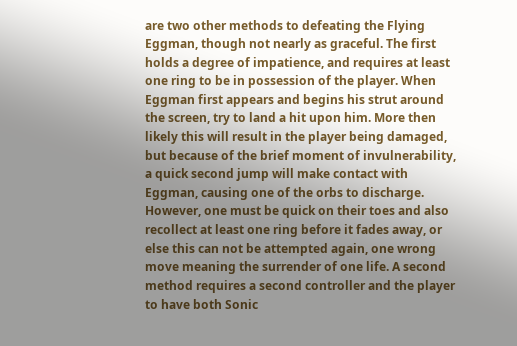are two other methods to defeating the Flying Eggman, though not nearly as graceful. The first holds a degree of impatience, and requires at least one ring to be in possession of the player. When Eggman first appears and begins his strut around the screen, try to land a hit upon him. More then likely this will result in the player being damaged, but because of the brief moment of invulnerability, a quick second jump will make contact with Eggman, causing one of the orbs to discharge. However, one must be quick on their toes and also recollect at least one ring before it fades away, or else this can not be attempted again, one wrong move meaning the surrender of one life. A second method requires a second controller and the player to have both Sonic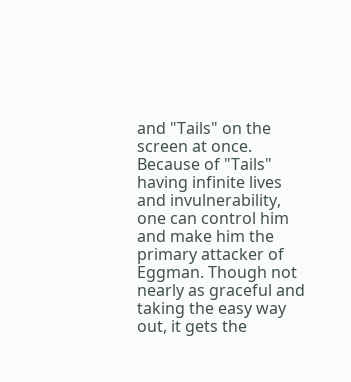and "Tails" on the screen at once. Because of "Tails" having infinite lives and invulnerability, one can control him and make him the primary attacker of Eggman. Though not nearly as graceful and taking the easy way out, it gets the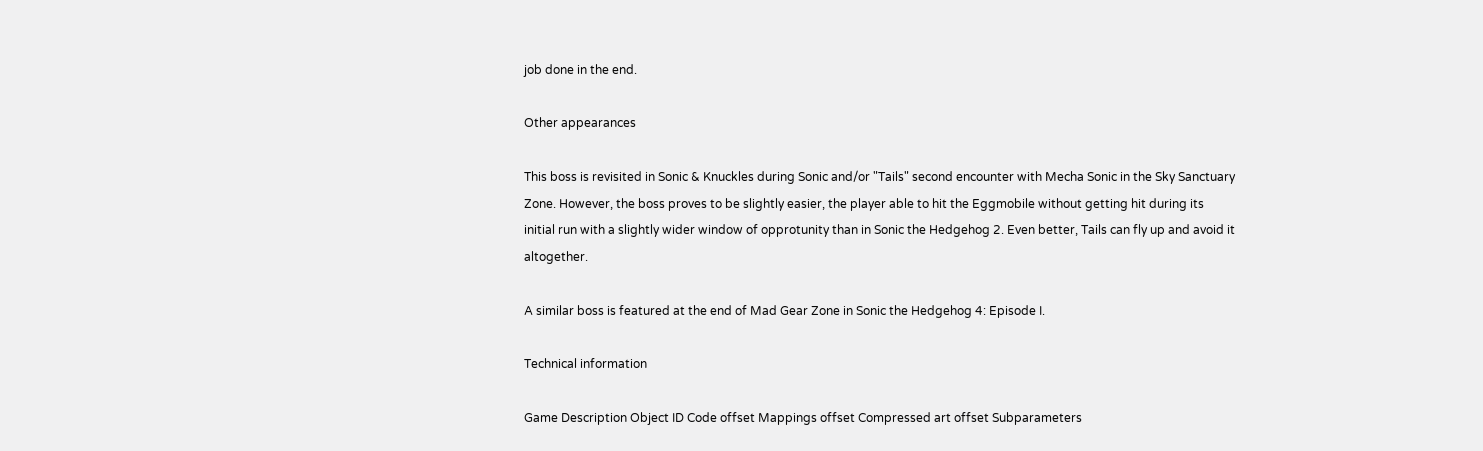job done in the end.

Other appearances

This boss is revisited in Sonic & Knuckles during Sonic and/or "Tails" second encounter with Mecha Sonic in the Sky Sanctuary Zone. However, the boss proves to be slightly easier, the player able to hit the Eggmobile without getting hit during its initial run with a slightly wider window of opprotunity than in Sonic the Hedgehog 2. Even better, Tails can fly up and avoid it altogether.

A similar boss is featured at the end of Mad Gear Zone in Sonic the Hedgehog 4: Episode I.

Technical information

Game Description Object ID Code offset Mappings offset Compressed art offset Subparameters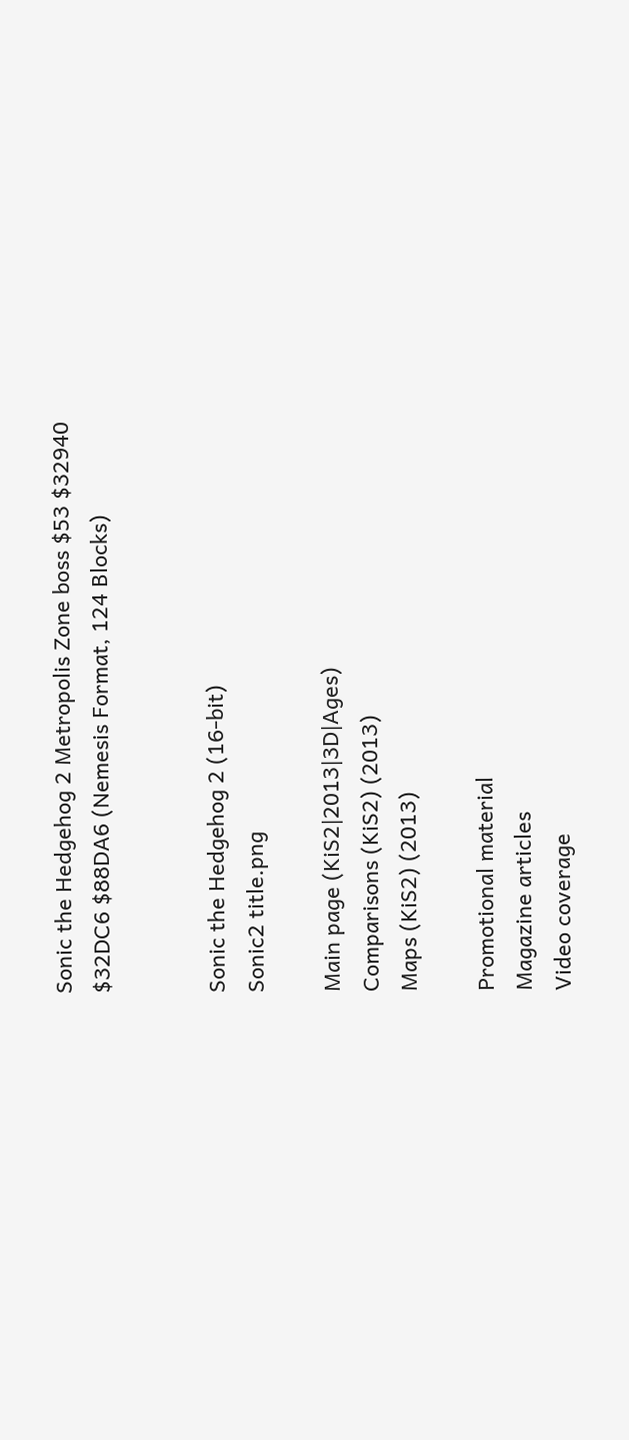Sonic the Hedgehog 2 Metropolis Zone boss $53 $32940 $32DC6 $88DA6 (Nemesis Format, 124 Blocks)


Sonic the Hedgehog 2 (16-bit)
Sonic2 title.png

Main page (KiS2|2013|3D|Ages)
Comparisons (KiS2) (2013)
Maps (KiS2) (2013)

Promotional material
Magazine articles
Video coverage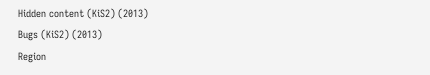Hidden content (KiS2) (2013)
Bugs (KiS2) (2013)
Region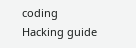coding
Hacking guide